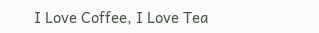I Love Coffee, I Love Tea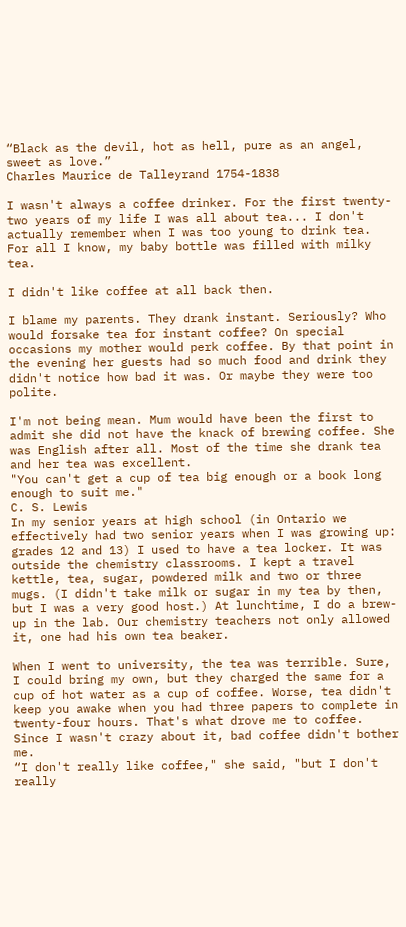“Black as the devil, hot as hell, pure as an angel, sweet as love.”
Charles Maurice de Talleyrand 1754-1838

I wasn't always a coffee drinker. For the first twenty-two years of my life I was all about tea... I don't actually remember when I was too young to drink tea. For all I know, my baby bottle was filled with milky tea.

I didn't like coffee at all back then.

I blame my parents. They drank instant. Seriously? Who would forsake tea for instant coffee? On special occasions my mother would perk coffee. By that point in the evening her guests had so much food and drink they didn't notice how bad it was. Or maybe they were too polite.

I'm not being mean. Mum would have been the first to admit she did not have the knack of brewing coffee. She was English after all. Most of the time she drank tea and her tea was excellent.
"You can't get a cup of tea big enough or a book long enough to suit me."
C. S. Lewis
In my senior years at high school (in Ontario we effectively had two senior years when I was growing up: grades 12 and 13) I used to have a tea locker. It was outside the chemistry classrooms. I kept a travel kettle, tea, sugar, powdered milk and two or three mugs. (I didn't take milk or sugar in my tea by then, but I was a very good host.) At lunchtime, I do a brew-up in the lab. Our chemistry teachers not only allowed it, one had his own tea beaker.

When I went to university, the tea was terrible. Sure, I could bring my own, but they charged the same for a cup of hot water as a cup of coffee. Worse, tea didn't keep you awake when you had three papers to complete in twenty-four hours. That's what drove me to coffee. Since I wasn't crazy about it, bad coffee didn't bother me.
“I don't really like coffee," she said, "but I don't really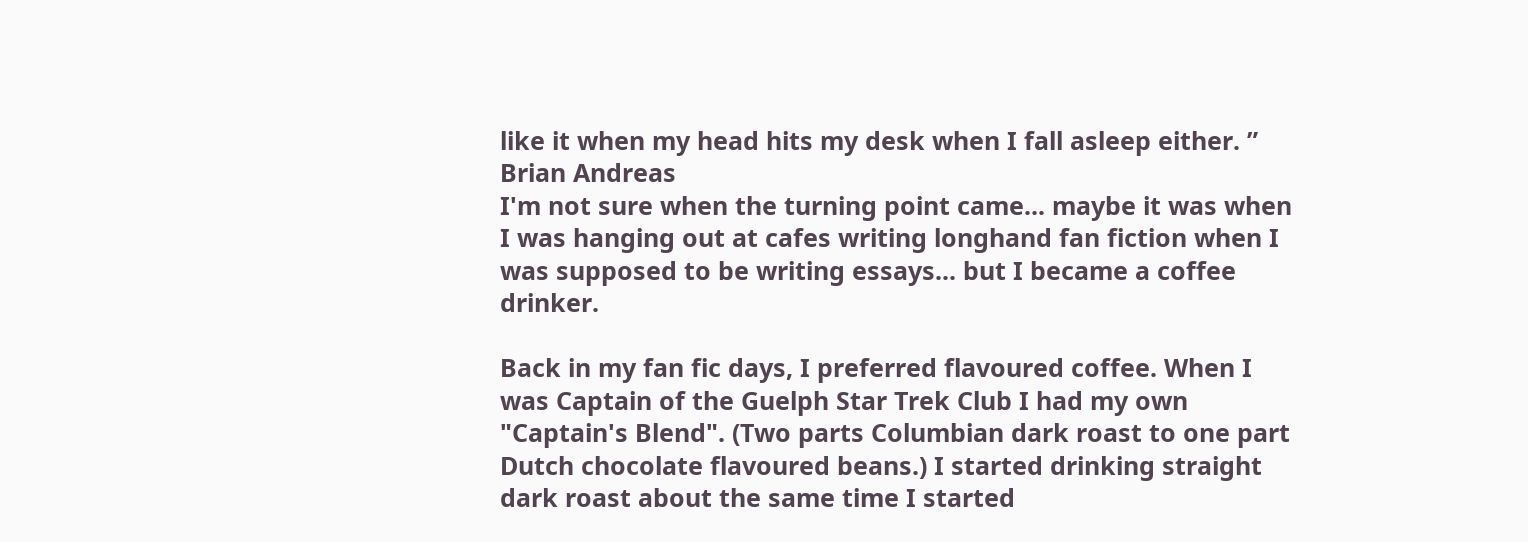like it when my head hits my desk when I fall asleep either. ”
Brian Andreas
I'm not sure when the turning point came... maybe it was when I was hanging out at cafes writing longhand fan fiction when I was supposed to be writing essays... but I became a coffee drinker.

Back in my fan fic days, I preferred flavoured coffee. When I was Captain of the Guelph Star Trek Club I had my own "Captain's Blend". (Two parts Columbian dark roast to one part Dutch chocolate flavoured beans.) I started drinking straight dark roast about the same time I started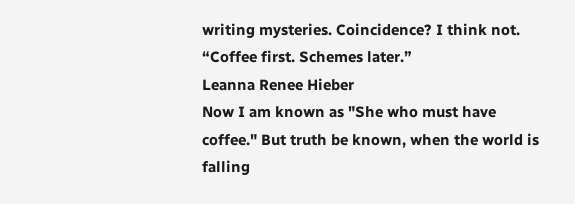writing mysteries. Coincidence? I think not.
“Coffee first. Schemes later.”
Leanna Renee Hieber
Now I am known as "She who must have coffee." But truth be known, when the world is falling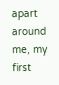apart around me, my first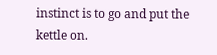instinct is to go and put the kettle on.